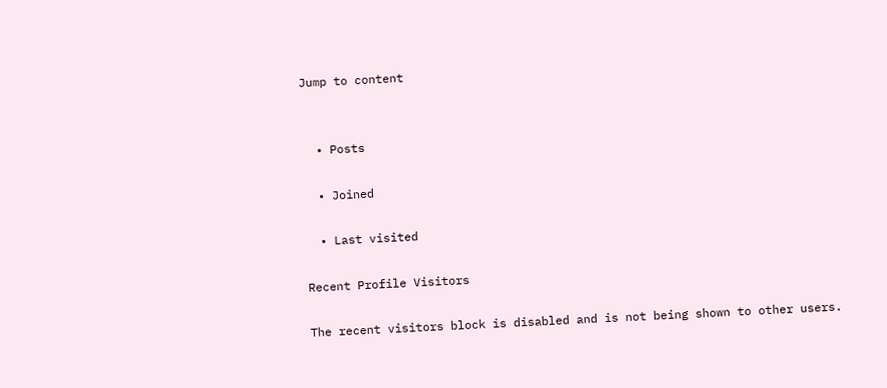Jump to content


  • Posts

  • Joined

  • Last visited

Recent Profile Visitors

The recent visitors block is disabled and is not being shown to other users.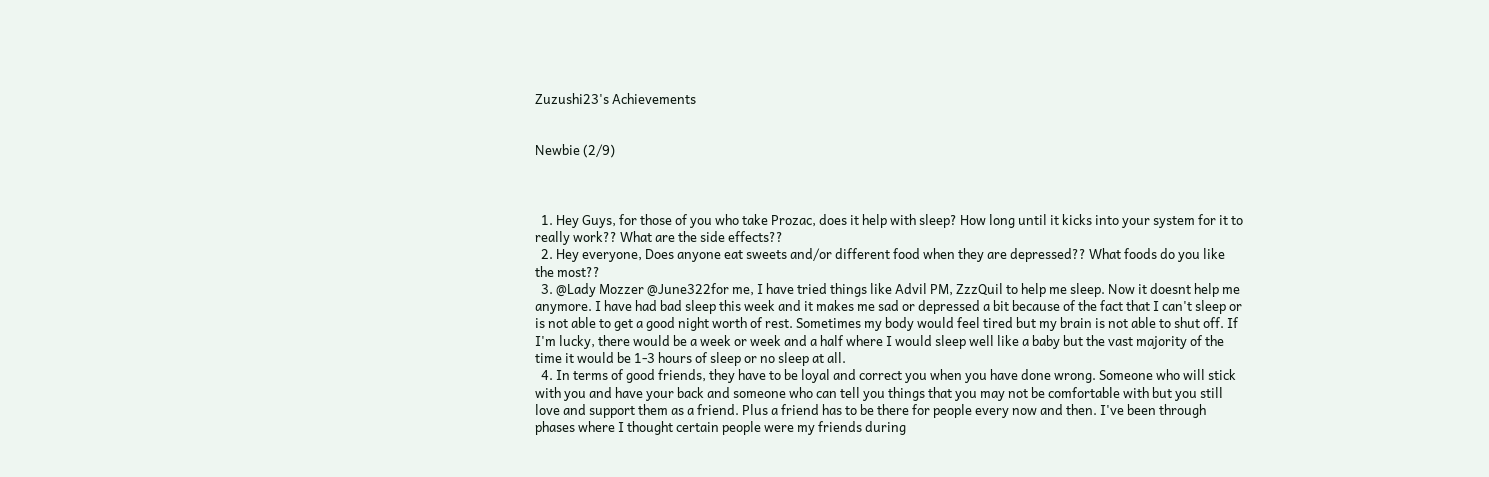Zuzushi23's Achievements


Newbie (2/9)



  1. Hey Guys, for those of you who take Prozac, does it help with sleep? How long until it kicks into your system for it to really work?? What are the side effects??
  2. Hey everyone, Does anyone eat sweets and/or different food when they are depressed?? What foods do you like the most??
  3. @Lady Mozzer @June322for me, I have tried things like Advil PM, ZzzQuil to help me sleep. Now it doesnt help me anymore. I have had bad sleep this week and it makes me sad or depressed a bit because of the fact that I can't sleep or is not able to get a good night worth of rest. Sometimes my body would feel tired but my brain is not able to shut off. If I'm lucky, there would be a week or week and a half where I would sleep well like a baby but the vast majority of the time it would be 1-3 hours of sleep or no sleep at all.
  4. In terms of good friends, they have to be loyal and correct you when you have done wrong. Someone who will stick with you and have your back and someone who can tell you things that you may not be comfortable with but you still love and support them as a friend. Plus a friend has to be there for people every now and then. I've been through phases where I thought certain people were my friends during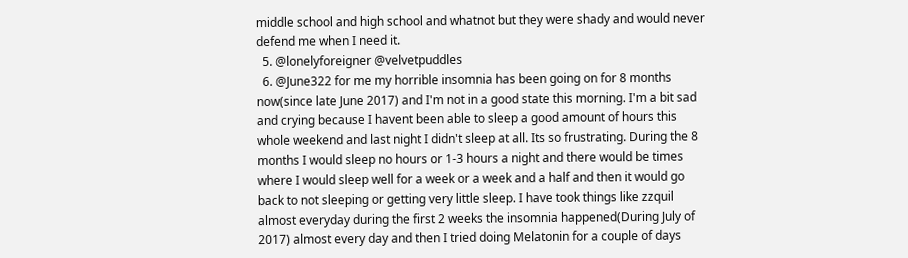middle school and high school and whatnot but they were shady and would never defend me when I need it.
  5. @lonelyforeigner @velvetpuddles
  6. @June322 for me my horrible insomnia has been going on for 8 months now(since late June 2017) and I'm not in a good state this morning. I'm a bit sad and crying because I havent been able to sleep a good amount of hours this whole weekend and last night I didn't sleep at all. Its so frustrating. During the 8 months I would sleep no hours or 1-3 hours a night and there would be times where I would sleep well for a week or a week and a half and then it would go back to not sleeping or getting very little sleep. I have took things like zzquil almost everyday during the first 2 weeks the insomnia happened(During July of 2017) almost every day and then I tried doing Melatonin for a couple of days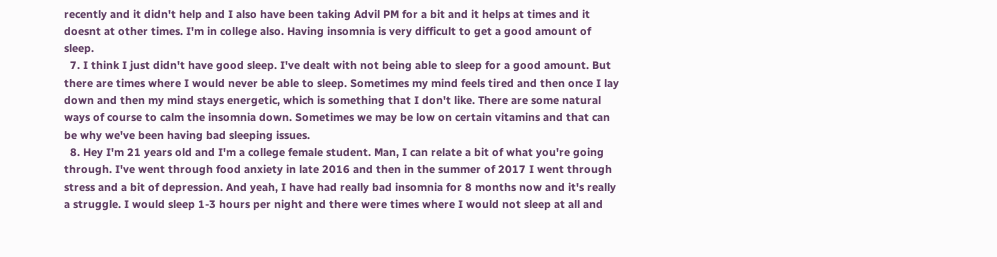recently and it didn't help and I also have been taking Advil PM for a bit and it helps at times and it doesnt at other times. I'm in college also. Having insomnia is very difficult to get a good amount of sleep.
  7. I think I just didn't have good sleep. I've dealt with not being able to sleep for a good amount. But there are times where I would never be able to sleep. Sometimes my mind feels tired and then once I lay down and then my mind stays energetic, which is something that I don't like. There are some natural ways of course to calm the insomnia down. Sometimes we may be low on certain vitamins and that can be why we've been having bad sleeping issues.
  8. Hey I'm 21 years old and I'm a college female student. Man, I can relate a bit of what you're going through. I've went through food anxiety in late 2016 and then in the summer of 2017 I went through stress and a bit of depression. And yeah, I have had really bad insomnia for 8 months now and it's really a struggle. I would sleep 1-3 hours per night and there were times where I would not sleep at all and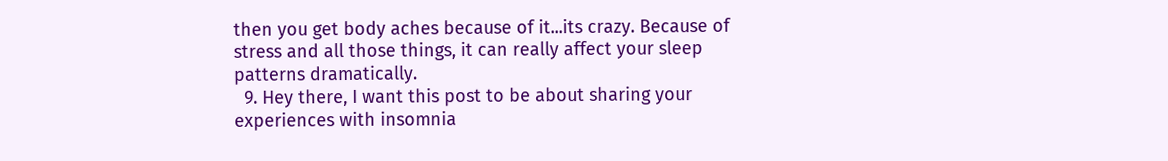then you get body aches because of it...its crazy. Because of stress and all those things, it can really affect your sleep patterns dramatically.
  9. Hey there, I want this post to be about sharing your experiences with insomnia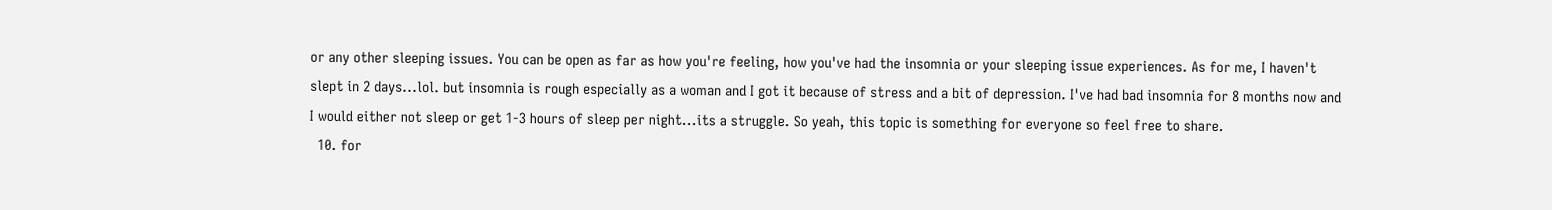or any other sleeping issues. You can be open as far as how you're feeling, how you've had the insomnia or your sleeping issue experiences. As for me, I haven't slept in 2 days...lol. but insomnia is rough especially as a woman and I got it because of stress and a bit of depression. I've had bad insomnia for 8 months now and I would either not sleep or get 1-3 hours of sleep per night...its a struggle. So yeah, this topic is something for everyone so feel free to share.
  10. for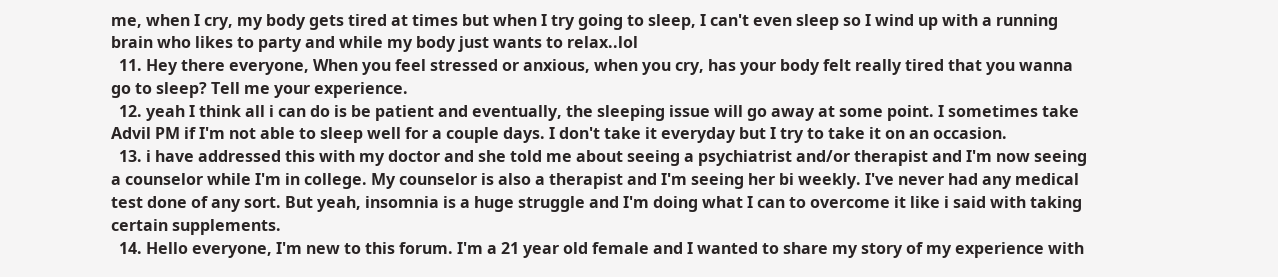me, when I cry, my body gets tired at times but when I try going to sleep, I can't even sleep so I wind up with a running brain who likes to party and while my body just wants to relax..lol
  11. Hey there everyone, When you feel stressed or anxious, when you cry, has your body felt really tired that you wanna go to sleep? Tell me your experience.
  12. yeah I think all i can do is be patient and eventually, the sleeping issue will go away at some point. I sometimes take Advil PM if I'm not able to sleep well for a couple days. I don't take it everyday but I try to take it on an occasion.
  13. i have addressed this with my doctor and she told me about seeing a psychiatrist and/or therapist and I'm now seeing a counselor while I'm in college. My counselor is also a therapist and I'm seeing her bi weekly. I've never had any medical test done of any sort. But yeah, insomnia is a huge struggle and I'm doing what I can to overcome it like i said with taking certain supplements.
  14. Hello everyone, I'm new to this forum. I'm a 21 year old female and I wanted to share my story of my experience with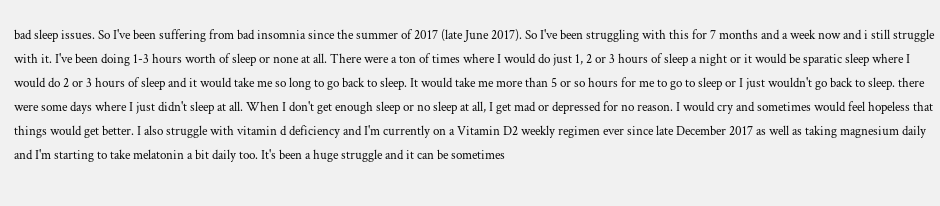bad sleep issues. So I've been suffering from bad insomnia since the summer of 2017 (late June 2017). So I've been struggling with this for 7 months and a week now and i still struggle with it. I've been doing 1-3 hours worth of sleep or none at all. There were a ton of times where I would do just 1, 2 or 3 hours of sleep a night or it would be sparatic sleep where I would do 2 or 3 hours of sleep and it would take me so long to go back to sleep. It would take me more than 5 or so hours for me to go to sleep or I just wouldn't go back to sleep. there were some days where I just didn't sleep at all. When I don't get enough sleep or no sleep at all, I get mad or depressed for no reason. I would cry and sometimes would feel hopeless that things would get better. I also struggle with vitamin d deficiency and I'm currently on a Vitamin D2 weekly regimen ever since late December 2017 as well as taking magnesium daily and I'm starting to take melatonin a bit daily too. It's been a huge struggle and it can be sometimes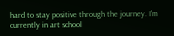hard to stay positive through the journey. I'm currently in art school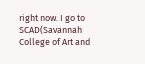right now. I go to SCAD(Savannah College of Art and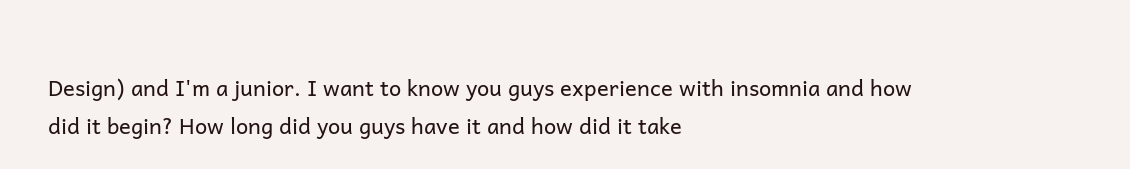Design) and I'm a junior. I want to know you guys experience with insomnia and how did it begin? How long did you guys have it and how did it take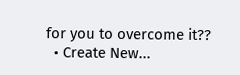for you to overcome it??
  • Create New...